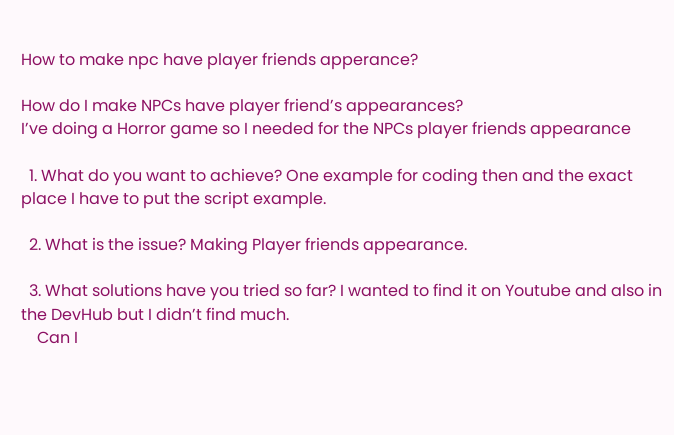How to make npc have player friends apperance?

How do I make NPCs have player friend’s appearances?
I’ve doing a Horror game so I needed for the NPCs player friends appearance

  1. What do you want to achieve? One example for coding then and the exact place I have to put the script example.

  2. What is the issue? Making Player friends appearance.

  3. What solutions have you tried so far? I wanted to find it on Youtube and also in the DevHub but I didn’t find much.
    Can I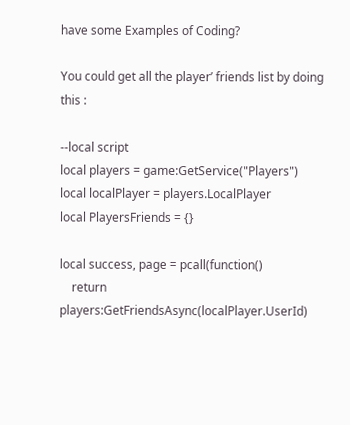have some Examples of Coding?

You could get all the player’ friends list by doing this :

--local script
local players = game:GetService("Players")
local localPlayer = players.LocalPlayer
local PlayersFriends = {}

local success, page = pcall(function()
    return players:GetFriendsAsync(localPlayer.UserId)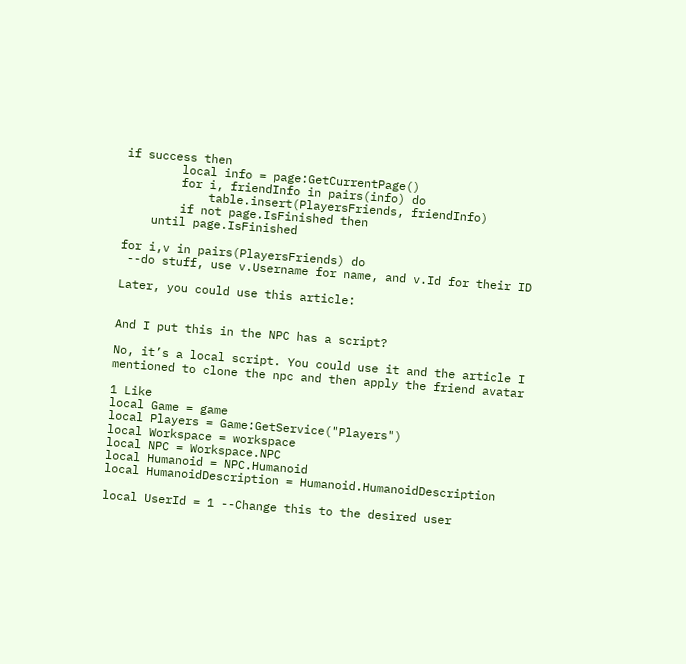if success then
        local info = page:GetCurrentPage()
        for i, friendInfo in pairs(info) do
            table.insert(PlayersFriends, friendInfo)
        if not page.IsFinished then
    until page.IsFinished

for i,v in pairs(PlayersFriends) do
 --do stuff, use v.Username for name, and v.Id for their ID

Later, you could use this article:


And I put this in the NPC has a script?

No, it’s a local script. You could use it and the article I mentioned to clone the npc and then apply the friend avatar

1 Like
local Game = game
local Players = Game:GetService("Players")
local Workspace = workspace
local NPC = Workspace.NPC
local Humanoid = NPC.Humanoid
local HumanoidDescription = Humanoid.HumanoidDescription

local UserId = 1 --Change this to the desired user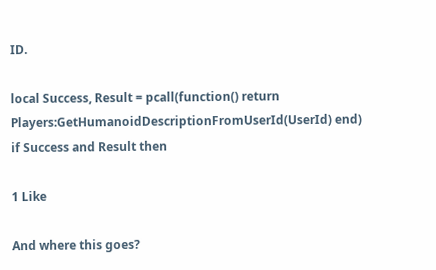ID.

local Success, Result = pcall(function() return Players:GetHumanoidDescriptionFromUserId(UserId) end)
if Success and Result then

1 Like

And where this goes?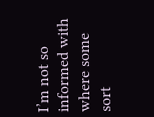I’m not so informed with where some sort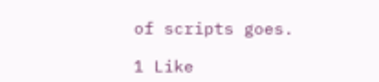of scripts goes.

1 Like